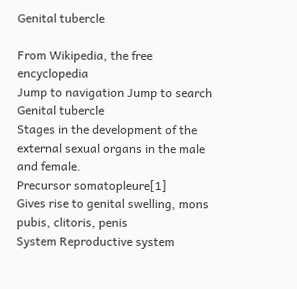Genital tubercle

From Wikipedia, the free encyclopedia
Jump to navigation Jump to search
Genital tubercle
Stages in the development of the external sexual organs in the male and female.
Precursor somatopleure[1]
Gives rise to genital swelling, mons pubis, clitoris, penis
System Reproductive system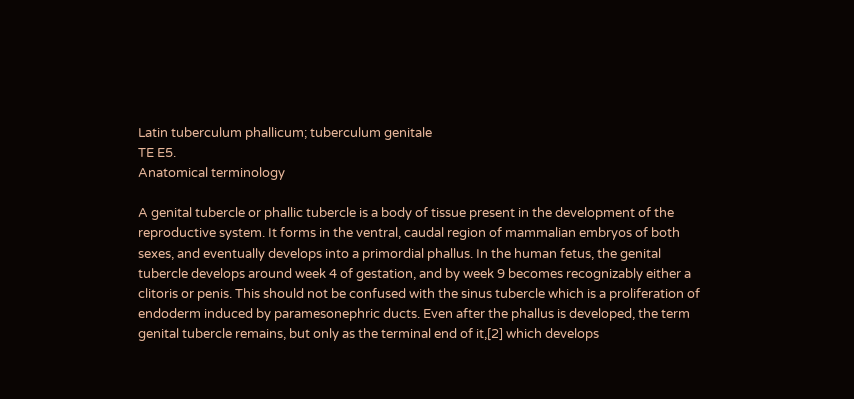Latin tuberculum phallicum; tuberculum genitale
TE E5.
Anatomical terminology

A genital tubercle or phallic tubercle is a body of tissue present in the development of the reproductive system. It forms in the ventral, caudal region of mammalian embryos of both sexes, and eventually develops into a primordial phallus. In the human fetus, the genital tubercle develops around week 4 of gestation, and by week 9 becomes recognizably either a clitoris or penis. This should not be confused with the sinus tubercle which is a proliferation of endoderm induced by paramesonephric ducts. Even after the phallus is developed, the term genital tubercle remains, but only as the terminal end of it,[2] which develops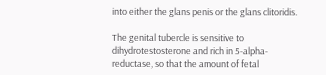into either the glans penis or the glans clitoridis.

The genital tubercle is sensitive to dihydrotestosterone and rich in 5-alpha-reductase, so that the amount of fetal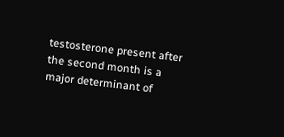testosterone present after the second month is a major determinant of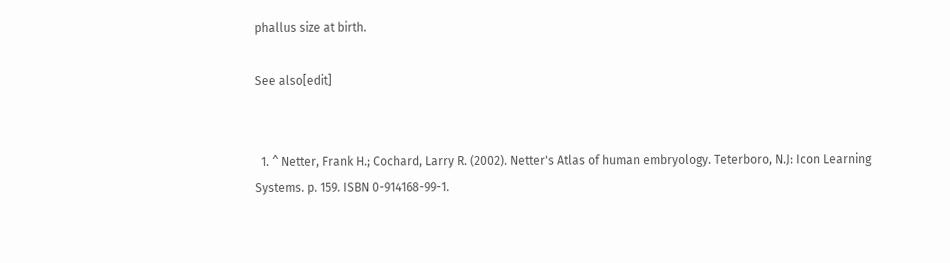phallus size at birth.

See also[edit]


  1. ^ Netter, Frank H.; Cochard, Larry R. (2002). Netter's Atlas of human embryology. Teterboro, N.J: Icon Learning Systems. p. 159. ISBN 0-914168-99-1.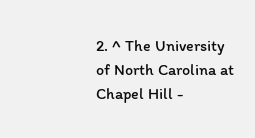2. ^ The University of North Carolina at Chapel Hill -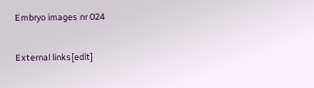Embryo images nr 024

External links[edit]